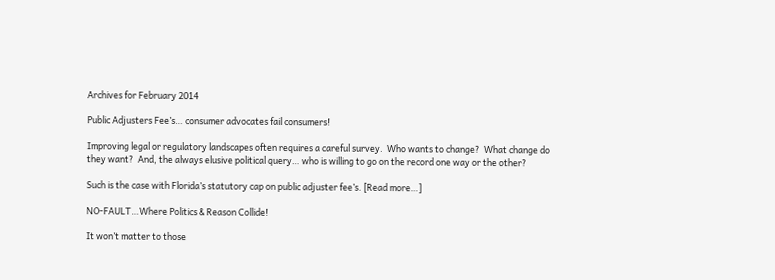Archives for February 2014

Public Adjusters Fee’s… consumer advocates fail consumers!

Improving legal or regulatory landscapes often requires a careful survey.  Who wants to change?  What change do they want?  And, the always elusive political query… who is willing to go on the record one way or the other?

Such is the case with Florida’s statutory cap on public adjuster fee’s. [Read more…]

NO-FAULT…Where Politics & Reason Collide!

It won’t matter to those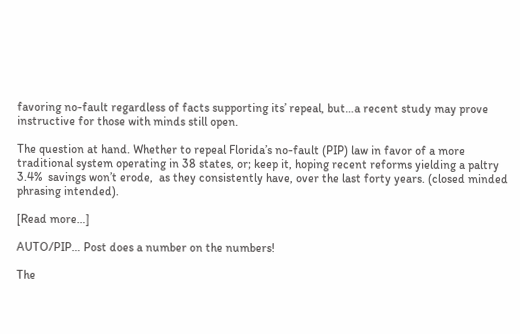favoring no-fault regardless of facts supporting its’ repeal, but…a recent study may prove instructive for those with minds still open.

The question at hand. Whether to repeal Florida’s no-fault (PIP) law in favor of a more traditional system operating in 38 states, or; keep it, hoping recent reforms yielding a paltry 3.4%  savings won’t erode,  as they consistently have, over the last forty years. (closed minded phrasing intended).

[Read more…]

AUTO/PIP… Post does a number on the numbers!

The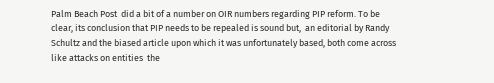Palm Beach Post  did a bit of a number on OIR numbers regarding PIP reform. To be clear, its conclusion that PIP needs to be repealed is sound but,  an editorial by Randy Schultz and the biased article upon which it was unfortunately based, both come across  like attacks on entities  the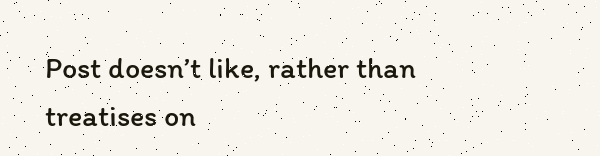Post doesn’t like, rather than treatises on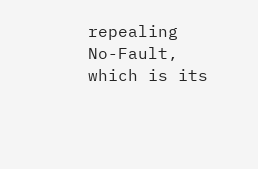repealing No-Fault, which is its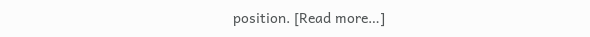position. [Read more…]